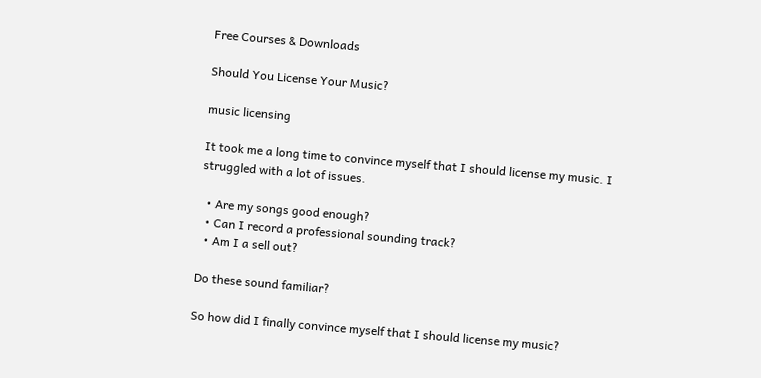Free Courses & Downloads

Should You License Your Music?

music licensing

It took me a long time to convince myself that I should license my music. I struggled with a lot of issues.

  • Are my songs good enough?
  • Can I record a professional sounding track?
  • Am I a sell out?

Do these sound familiar?

So how did I finally convince myself that I should license my music?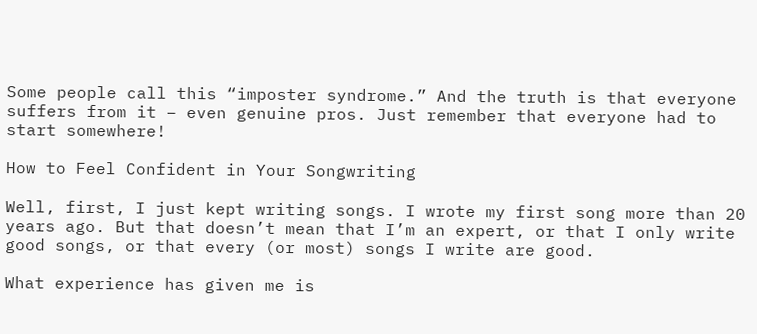Some people call this “imposter syndrome.” And the truth is that everyone suffers from it – even genuine pros. Just remember that everyone had to start somewhere!

How to Feel Confident in Your Songwriting

Well, first, I just kept writing songs. I wrote my first song more than 20 years ago. But that doesn’t mean that I’m an expert, or that I only write good songs, or that every (or most) songs I write are good.

What experience has given me is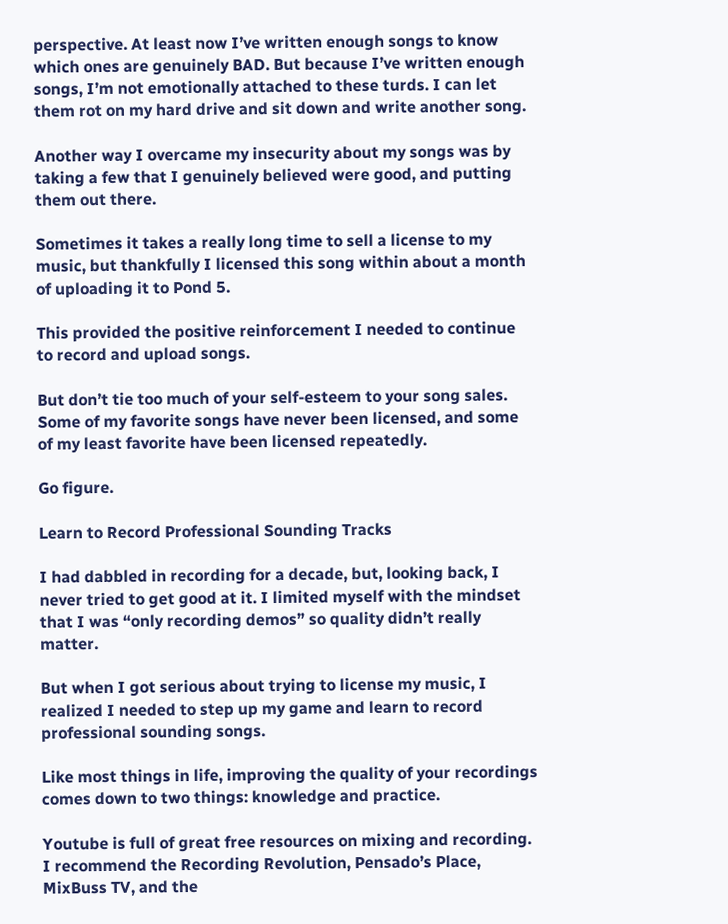perspective. At least now I’ve written enough songs to know which ones are genuinely BAD. But because I’ve written enough songs, I’m not emotionally attached to these turds. I can let them rot on my hard drive and sit down and write another song.

Another way I overcame my insecurity about my songs was by taking a few that I genuinely believed were good, and putting them out there.

Sometimes it takes a really long time to sell a license to my music, but thankfully I licensed this song within about a month of uploading it to Pond 5.

This provided the positive reinforcement I needed to continue to record and upload songs.

But don’t tie too much of your self-esteem to your song sales. Some of my favorite songs have never been licensed, and some of my least favorite have been licensed repeatedly.

Go figure.

Learn to Record Professional Sounding Tracks

I had dabbled in recording for a decade, but, looking back, I never tried to get good at it. I limited myself with the mindset that I was “only recording demos” so quality didn’t really matter.

But when I got serious about trying to license my music, I realized I needed to step up my game and learn to record professional sounding songs.

Like most things in life, improving the quality of your recordings comes down to two things: knowledge and practice.

Youtube is full of great free resources on mixing and recording. I recommend the Recording Revolution, Pensado’s Place, MixBuss TV, and the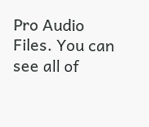Pro Audio Files. You can see all of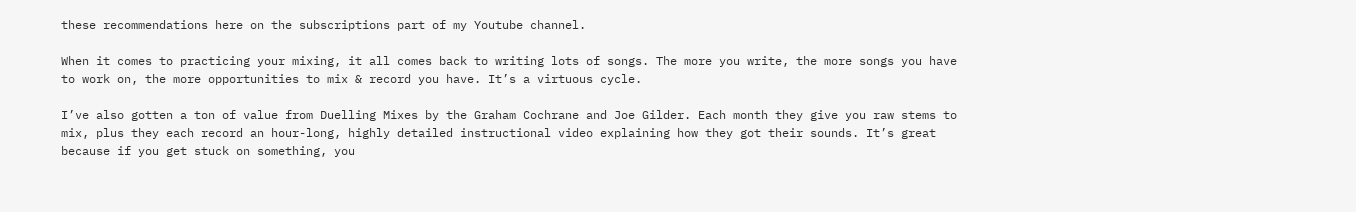these recommendations here on the subscriptions part of my Youtube channel.

When it comes to practicing your mixing, it all comes back to writing lots of songs. The more you write, the more songs you have to work on, the more opportunities to mix & record you have. It’s a virtuous cycle.

I’ve also gotten a ton of value from Duelling Mixes by the Graham Cochrane and Joe Gilder. Each month they give you raw stems to mix, plus they each record an hour-long, highly detailed instructional video explaining how they got their sounds. It’s great because if you get stuck on something, you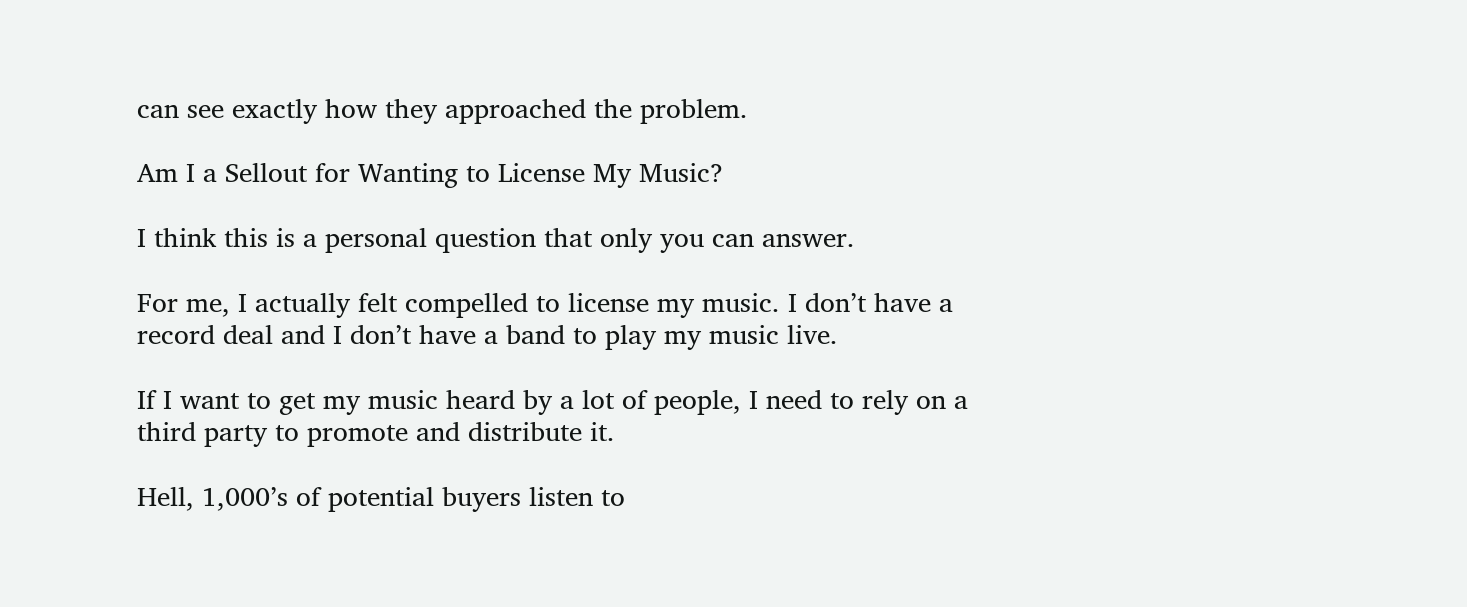can see exactly how they approached the problem.

Am I a Sellout for Wanting to License My Music?

I think this is a personal question that only you can answer.

For me, I actually felt compelled to license my music. I don’t have a record deal and I don’t have a band to play my music live.

If I want to get my music heard by a lot of people, I need to rely on a third party to promote and distribute it.

Hell, 1,000’s of potential buyers listen to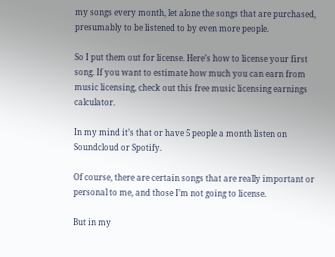my songs every month, let alone the songs that are purchased, presumably to be listened to by even more people.

So I put them out for license. Here’s how to license your first song. If you want to estimate how much you can earn from music licensing, check out this free music licensing earnings calculator.

In my mind it’s that or have 5 people a month listen on Soundcloud or Spotify.

Of course, there are certain songs that are really important or personal to me, and those I’m not going to license.

But in my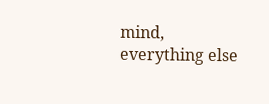mind, everything else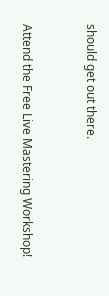should get out there.



Attend the Free Live Mastering Workshop!